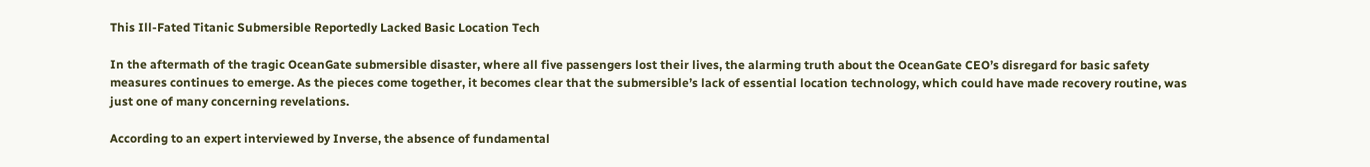This Ill-Fated Titanic Submersible Reportedly Lacked Basic Location Tech

In the aftermath of the tragic OceanGate submersible disaster, where all five passengers lost their lives, the alarming truth about the OceanGate CEO’s disregard for basic safety measures continues to emerge. As the pieces come together, it becomes clear that the submersible’s lack of essential location technology, which could have made recovery routine, was just one of many concerning revelations.

According to an expert interviewed by Inverse, the absence of fundamental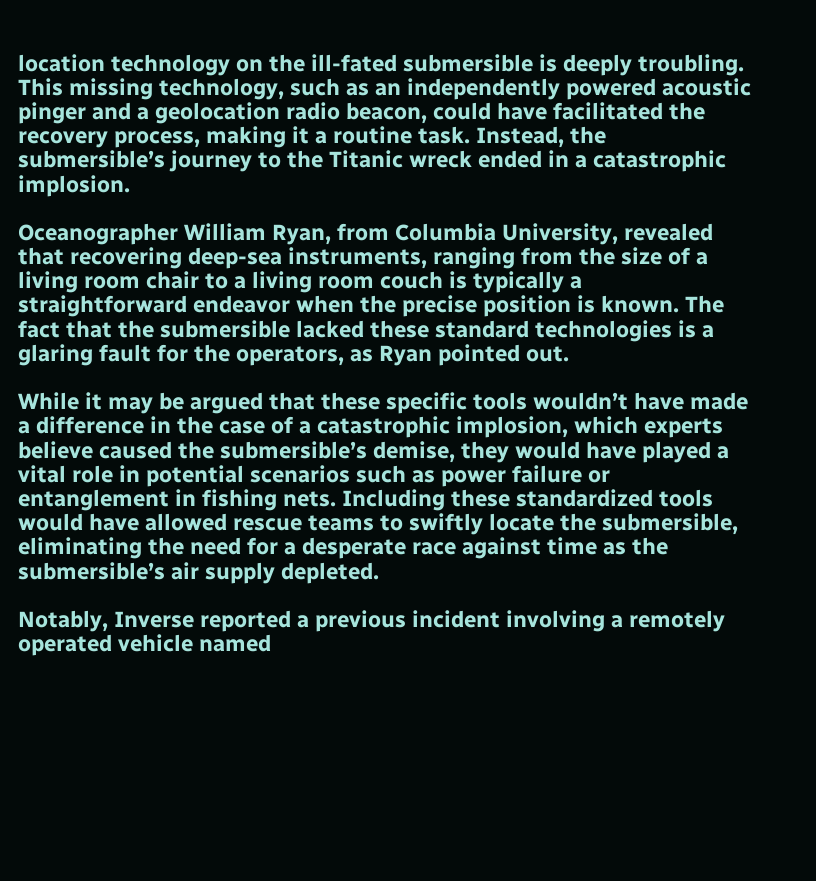location technology on the ill-fated submersible is deeply troubling. This missing technology, such as an independently powered acoustic pinger and a geolocation radio beacon, could have facilitated the recovery process, making it a routine task. Instead, the submersible’s journey to the Titanic wreck ended in a catastrophic implosion.

Oceanographer William Ryan, from Columbia University, revealed that recovering deep-sea instruments, ranging from the size of a living room chair to a living room couch is typically a straightforward endeavor when the precise position is known. The fact that the submersible lacked these standard technologies is a glaring fault for the operators, as Ryan pointed out.

While it may be argued that these specific tools wouldn’t have made a difference in the case of a catastrophic implosion, which experts believe caused the submersible’s demise, they would have played a vital role in potential scenarios such as power failure or entanglement in fishing nets. Including these standardized tools would have allowed rescue teams to swiftly locate the submersible, eliminating the need for a desperate race against time as the submersible’s air supply depleted.

Notably, Inverse reported a previous incident involving a remotely operated vehicle named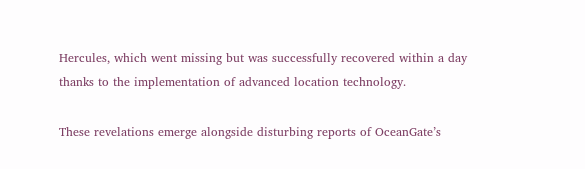Hercules, which went missing but was successfully recovered within a day thanks to the implementation of advanced location technology.

These revelations emerge alongside disturbing reports of OceanGate’s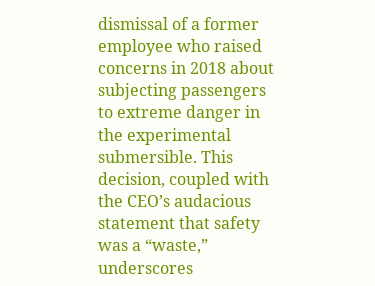dismissal of a former employee who raised concerns in 2018 about subjecting passengers to extreme danger in the experimental submersible. This decision, coupled with the CEO’s audacious statement that safety was a “waste,” underscores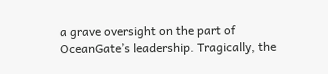a grave oversight on the part of OceanGate’s leadership. Tragically, the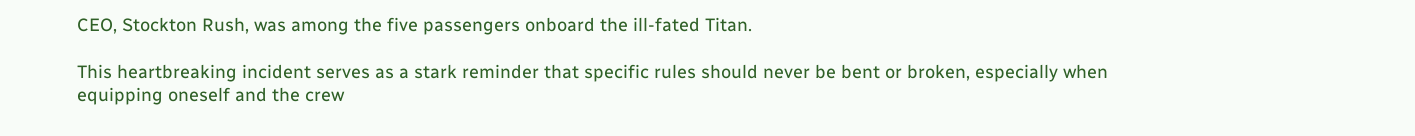CEO, Stockton Rush, was among the five passengers onboard the ill-fated Titan.

This heartbreaking incident serves as a stark reminder that specific rules should never be bent or broken, especially when equipping oneself and the crew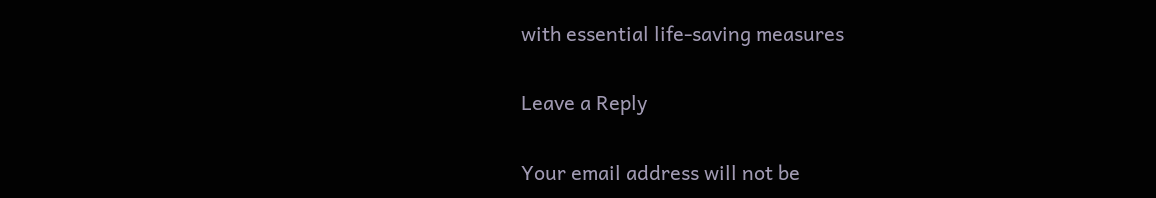with essential life-saving measures

Leave a Reply

Your email address will not be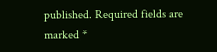published. Required fields are marked *